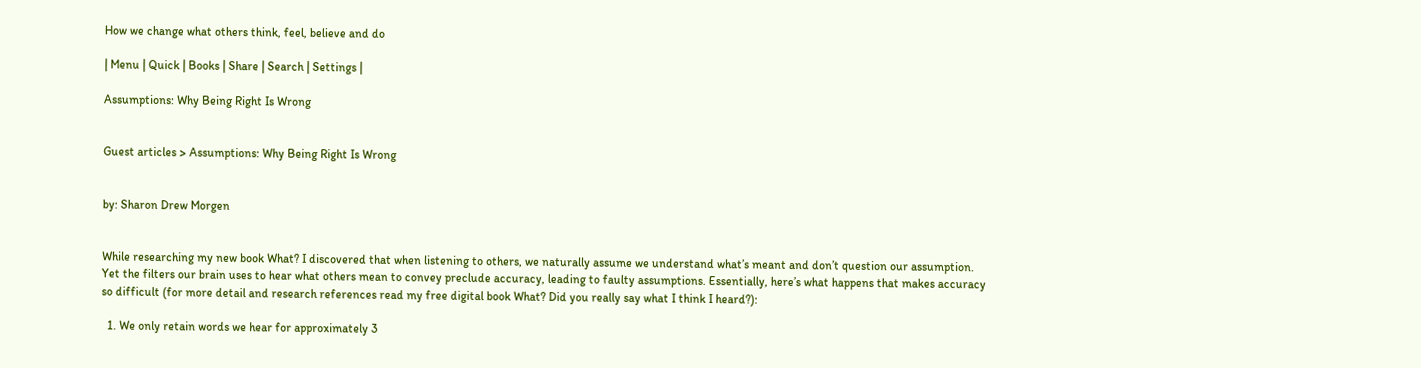How we change what others think, feel, believe and do

| Menu | Quick | Books | Share | Search | Settings |

Assumptions: Why Being Right Is Wrong


Guest articles > Assumptions: Why Being Right Is Wrong


by: Sharon Drew Morgen


While researching my new book What? I discovered that when listening to others, we naturally assume we understand what’s meant and don’t question our assumption. Yet the filters our brain uses to hear what others mean to convey preclude accuracy, leading to faulty assumptions. Essentially, here’s what happens that makes accuracy so difficult (for more detail and research references read my free digital book What? Did you really say what I think I heard?):

  1. We only retain words we hear for approximately 3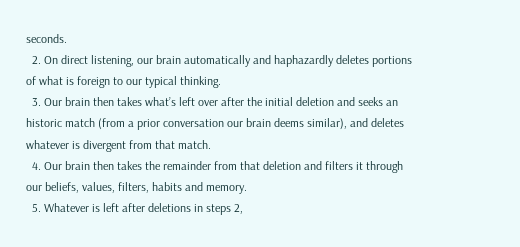seconds.
  2. On direct listening, our brain automatically and haphazardly deletes portions of what is foreign to our typical thinking.
  3. Our brain then takes what’s left over after the initial deletion and seeks an historic match (from a prior conversation our brain deems similar), and deletes whatever is divergent from that match.
  4. Our brain then takes the remainder from that deletion and filters it through our beliefs, values, filters, habits and memory.
  5. Whatever is left after deletions in steps 2,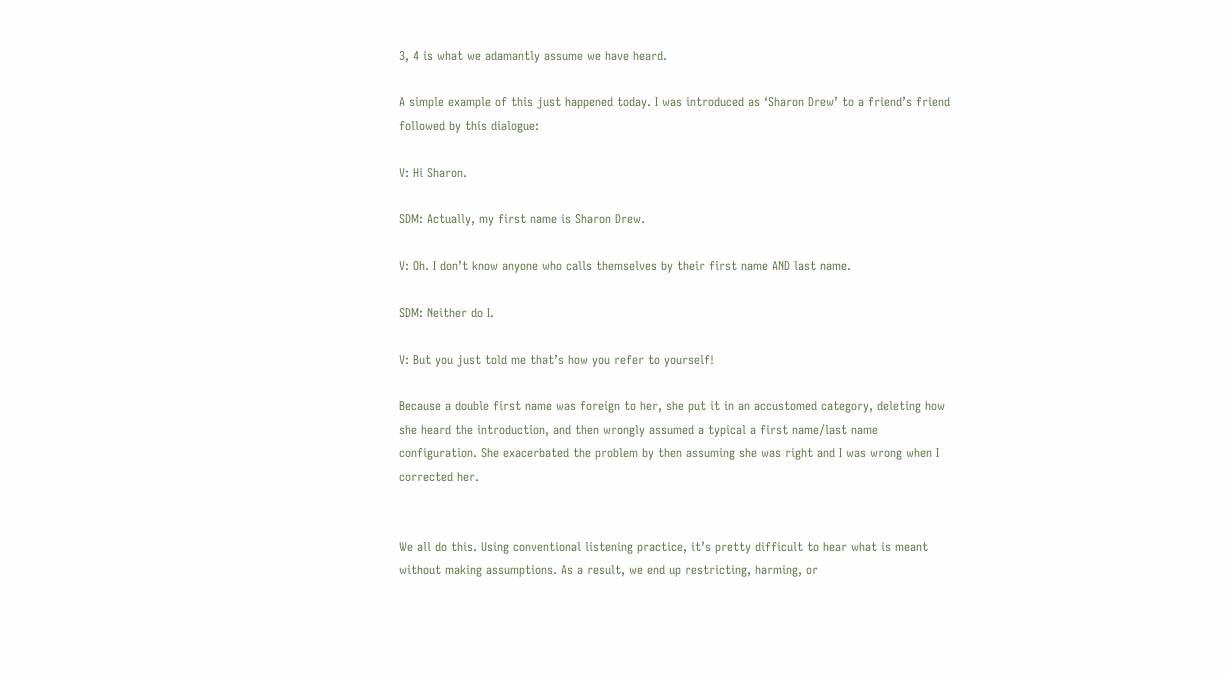3, 4 is what we adamantly assume we have heard.

A simple example of this just happened today. I was introduced as ‘Sharon Drew’ to a friend’s friend followed by this dialogue:

V: Hi Sharon.

SDM: Actually, my first name is Sharon Drew.

V: Oh. I don’t know anyone who calls themselves by their first name AND last name.

SDM: Neither do I.

V: But you just told me that’s how you refer to yourself!

Because a double first name was foreign to her, she put it in an accustomed category, deleting how she heard the introduction, and then wrongly assumed a typical a first name/last name configuration. She exacerbated the problem by then assuming she was right and I was wrong when I corrected her.


We all do this. Using conventional listening practice, it’s pretty difficult to hear what is meant without making assumptions. As a result, we end up restricting, harming, or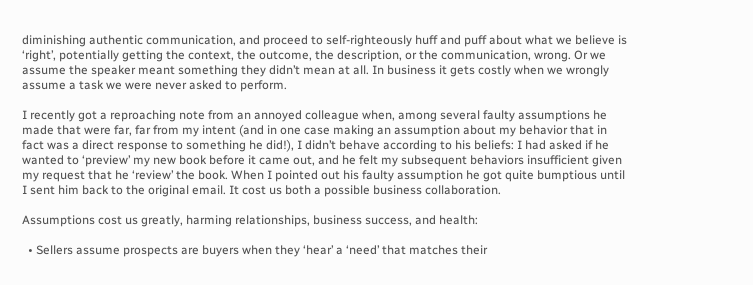diminishing authentic communication, and proceed to self-righteously huff and puff about what we believe is ‘right’, potentially getting the context, the outcome, the description, or the communication, wrong. Or we assume the speaker meant something they didn’t mean at all. In business it gets costly when we wrongly assume a task we were never asked to perform.

I recently got a reproaching note from an annoyed colleague when, among several faulty assumptions he made that were far, far from my intent (and in one case making an assumption about my behavior that in fact was a direct response to something he did!), I didn’t behave according to his beliefs: I had asked if he wanted to ‘preview’ my new book before it came out, and he felt my subsequent behaviors insufficient given my request that he ‘review’ the book. When I pointed out his faulty assumption he got quite bumptious until I sent him back to the original email. It cost us both a possible business collaboration.

Assumptions cost us greatly, harming relationships, business success, and health:

  • Sellers assume prospects are buyers when they ‘hear’ a ‘need’ that matches their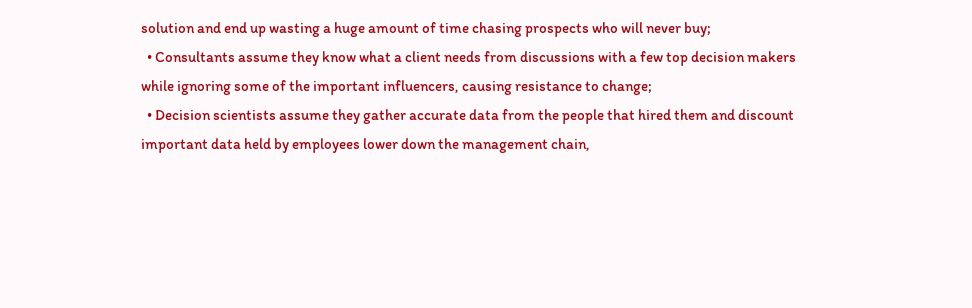solution and end up wasting a huge amount of time chasing prospects who will never buy;
  • Consultants assume they know what a client needs from discussions with a few top decision makers while ignoring some of the important influencers, causing resistance to change;
  • Decision scientists assume they gather accurate data from the people that hired them and discount important data held by employees lower down the management chain,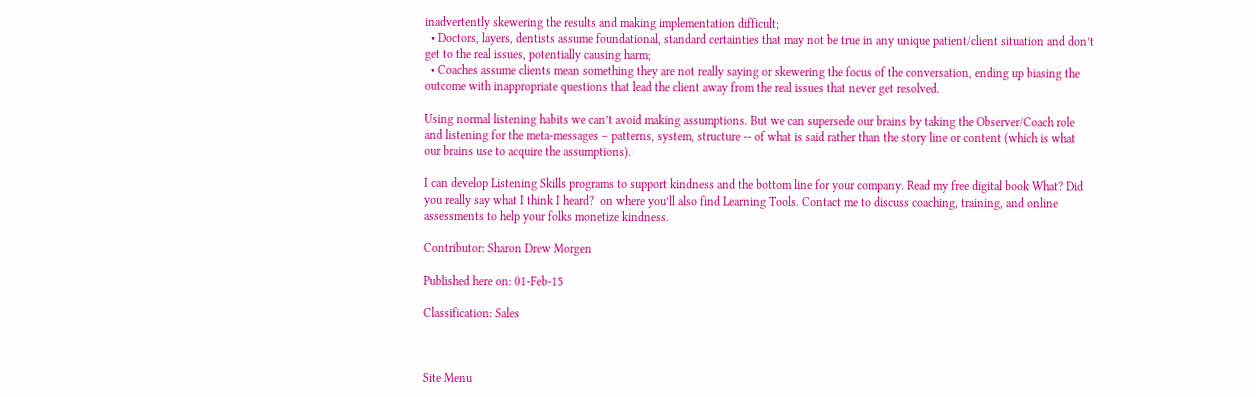inadvertently skewering the results and making implementation difficult;
  • Doctors, layers, dentists assume foundational, standard certainties that may not be true in any unique patient/client situation and don’t get to the real issues, potentially causing harm;
  • Coaches assume clients mean something they are not really saying or skewering the focus of the conversation, ending up biasing the outcome with inappropriate questions that lead the client away from the real issues that never get resolved.

Using normal listening habits we can’t avoid making assumptions. But we can supersede our brains by taking the Observer/Coach role and listening for the meta-messages – patterns, system, structure -- of what is said rather than the story line or content (which is what our brains use to acquire the assumptions).

I can develop Listening Skills programs to support kindness and the bottom line for your company. Read my free digital book What? Did you really say what I think I heard?  on where you’ll also find Learning Tools. Contact me to discuss coaching, training, and online assessments to help your folks monetize kindness.

Contributor: Sharon Drew Morgen

Published here on: 01-Feb-15

Classification: Sales



Site Menu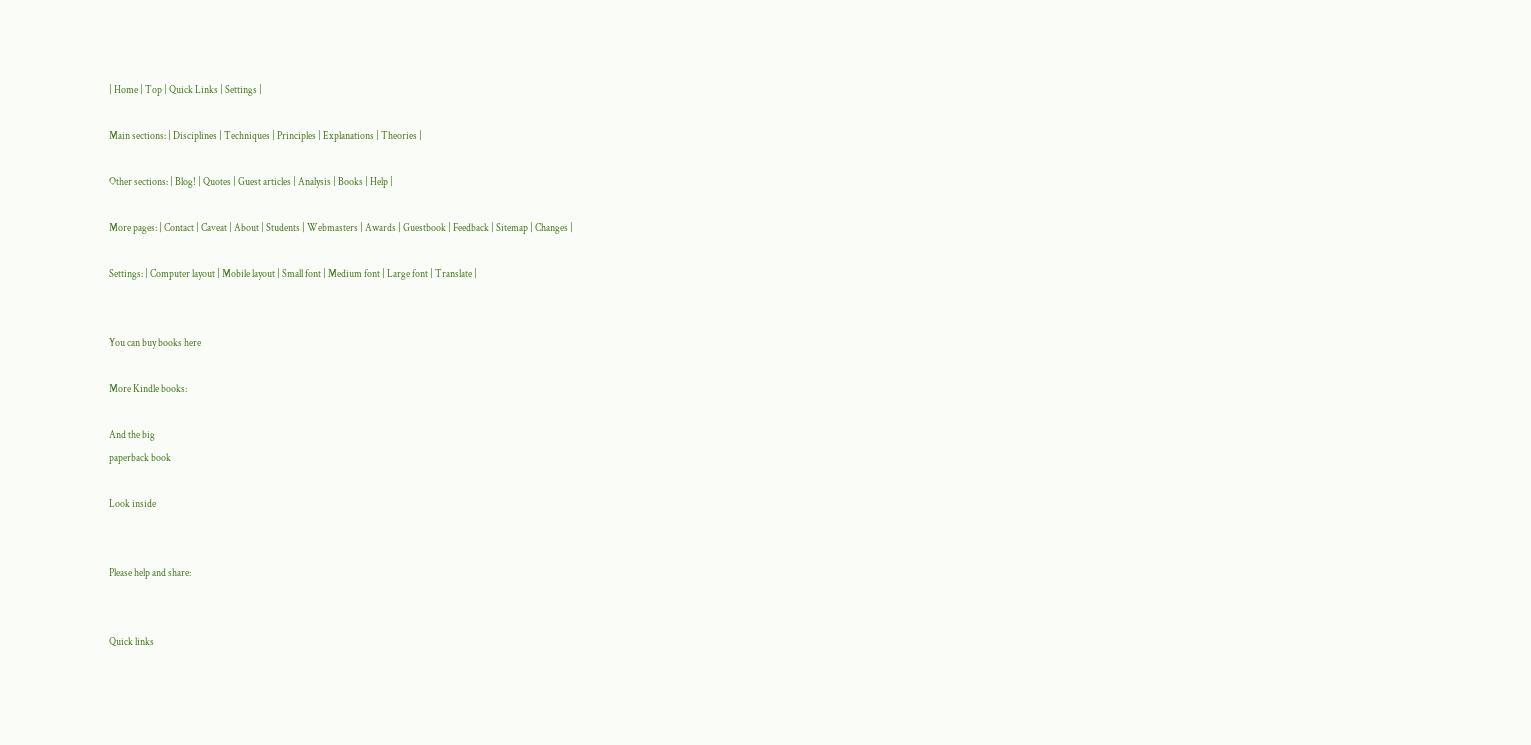| Home | Top | Quick Links | Settings |

Main sections: | Disciplines | Techniques | Principles | Explanations | Theories |

Other sections: | Blog! | Quotes | Guest articles | Analysis | Books | Help |

More pages: | Contact | Caveat | About | Students | Webmasters | Awards | Guestbook | Feedback | Sitemap | Changes |

Settings: | Computer layout | Mobile layout | Small font | Medium font | Large font | Translate |


You can buy books here

More Kindle books:

And the big
paperback book

Look inside


Please help and share:


Quick links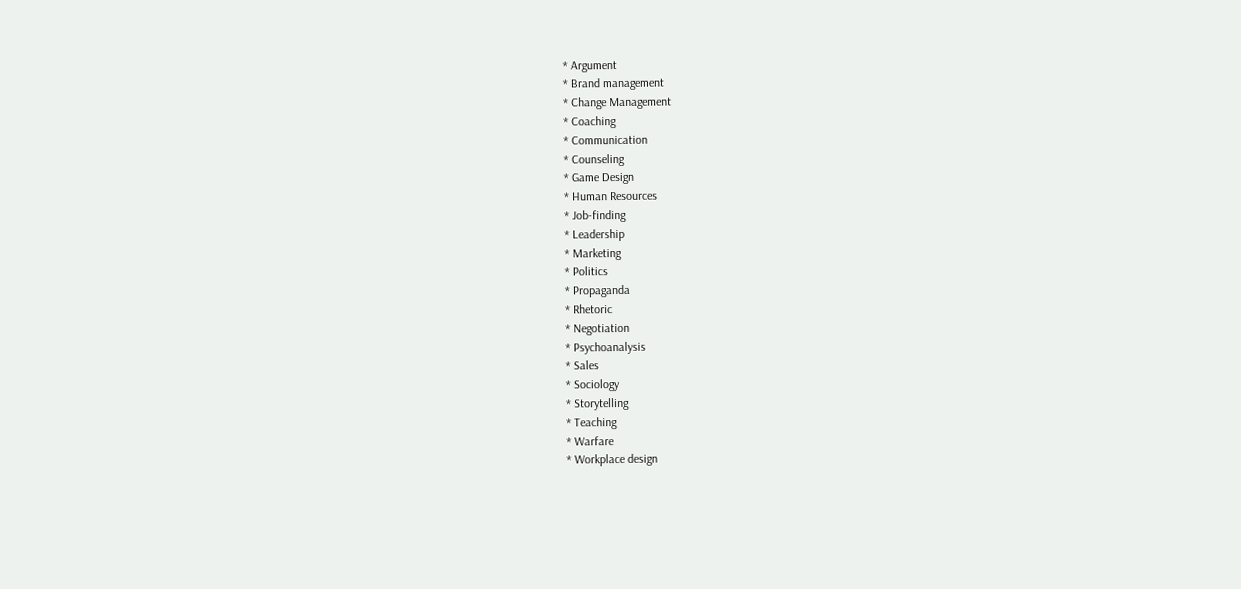* Argument
* Brand management
* Change Management
* Coaching
* Communication
* Counseling
* Game Design
* Human Resources
* Job-finding
* Leadership
* Marketing
* Politics
* Propaganda
* Rhetoric
* Negotiation
* Psychoanalysis
* Sales
* Sociology
* Storytelling
* Teaching
* Warfare
* Workplace design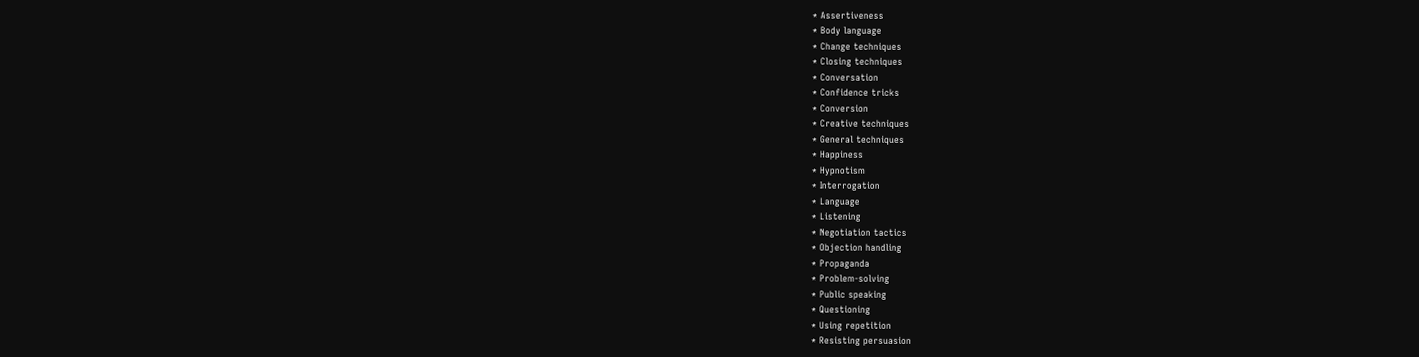* Assertiveness
* Body language
* Change techniques
* Closing techniques
* Conversation
* Confidence tricks
* Conversion
* Creative techniques
* General techniques
* Happiness
* Hypnotism
* Interrogation
* Language
* Listening
* Negotiation tactics
* Objection handling
* Propaganda
* Problem-solving
* Public speaking
* Questioning
* Using repetition
* Resisting persuasion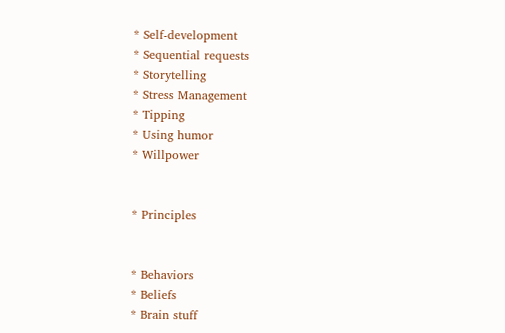* Self-development
* Sequential requests
* Storytelling
* Stress Management
* Tipping
* Using humor
* Willpower


* Principles


* Behaviors
* Beliefs
* Brain stuff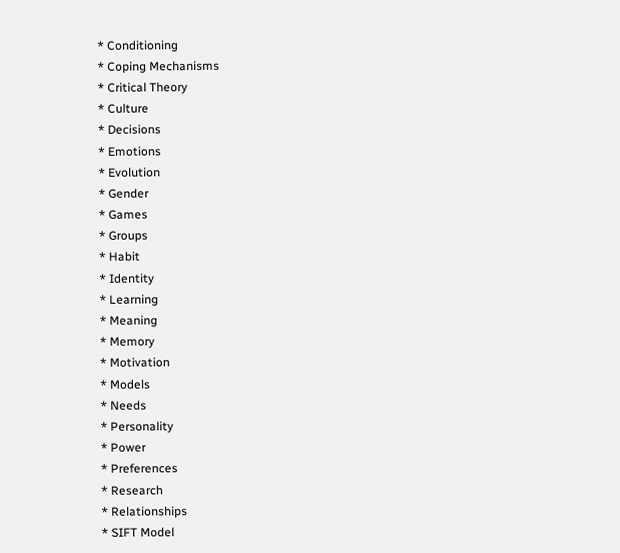* Conditioning
* Coping Mechanisms
* Critical Theory
* Culture
* Decisions
* Emotions
* Evolution
* Gender
* Games
* Groups
* Habit
* Identity
* Learning
* Meaning
* Memory
* Motivation
* Models
* Needs
* Personality
* Power
* Preferences
* Research
* Relationships
* SIFT Model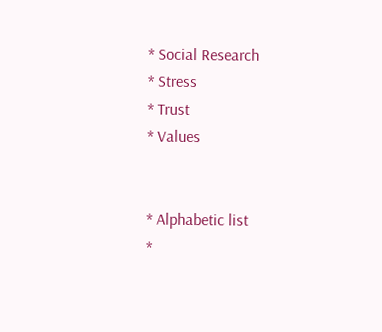* Social Research
* Stress
* Trust
* Values


* Alphabetic list
*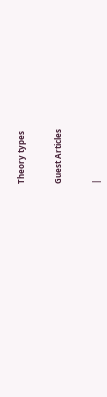Theory types


Guest Articles


|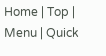Home | Top | Menu | Quick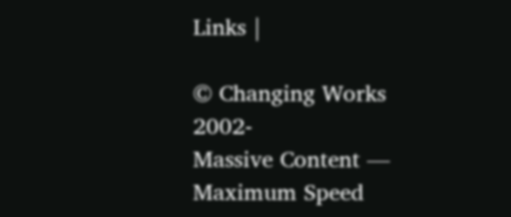Links |

© Changing Works 2002-
Massive Content — Maximum Speed